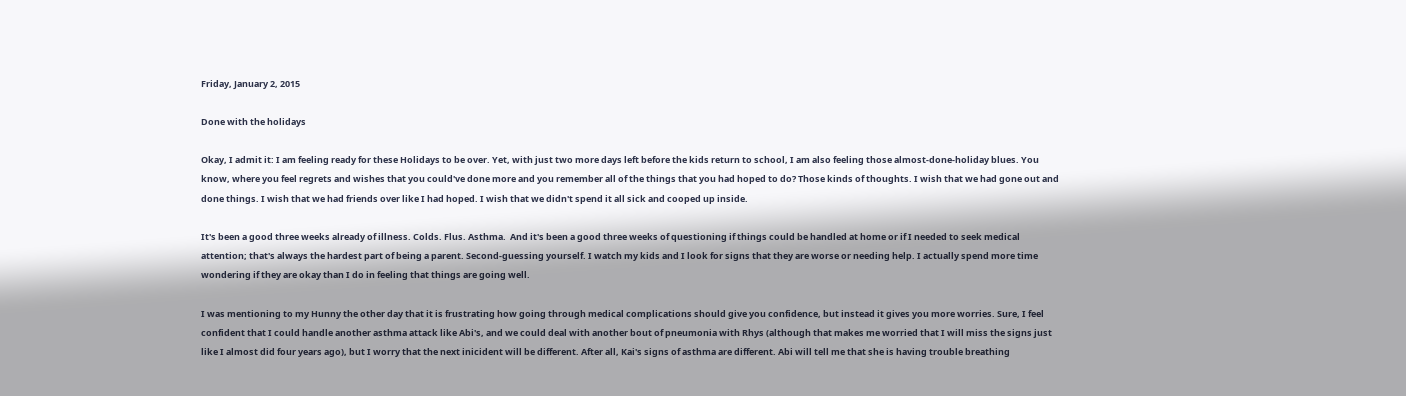Friday, January 2, 2015

Done with the holidays

Okay, I admit it: I am feeling ready for these Holidays to be over. Yet, with just two more days left before the kids return to school, I am also feeling those almost-done-holiday blues. You know, where you feel regrets and wishes that you could've done more and you remember all of the things that you had hoped to do? Those kinds of thoughts. I wish that we had gone out and done things. I wish that we had friends over like I had hoped. I wish that we didn't spend it all sick and cooped up inside.

It's been a good three weeks already of illness. Colds. Flus. Asthma.  And it's been a good three weeks of questioning if things could be handled at home or if I needed to seek medical attention; that's always the hardest part of being a parent. Second-guessing yourself. I watch my kids and I look for signs that they are worse or needing help. I actually spend more time wondering if they are okay than I do in feeling that things are going well.

I was mentioning to my Hunny the other day that it is frustrating how going through medical complications should give you confidence, but instead it gives you more worries. Sure, I feel confident that I could handle another asthma attack like Abi's, and we could deal with another bout of pneumonia with Rhys (although that makes me worried that I will miss the signs just like I almost did four years ago), but I worry that the next inicident will be different. After all, Kai's signs of asthma are different. Abi will tell me that she is having trouble breathing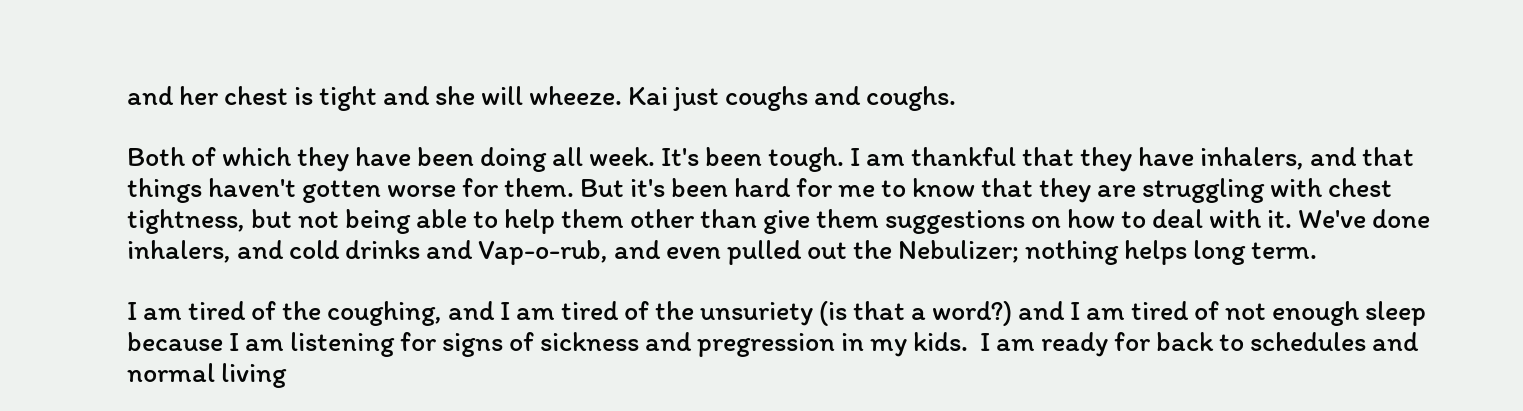and her chest is tight and she will wheeze. Kai just coughs and coughs.

Both of which they have been doing all week. It's been tough. I am thankful that they have inhalers, and that things haven't gotten worse for them. But it's been hard for me to know that they are struggling with chest tightness, but not being able to help them other than give them suggestions on how to deal with it. We've done inhalers, and cold drinks and Vap-o-rub, and even pulled out the Nebulizer; nothing helps long term.

I am tired of the coughing, and I am tired of the unsuriety (is that a word?) and I am tired of not enough sleep because I am listening for signs of sickness and pregression in my kids.  I am ready for back to schedules and normal living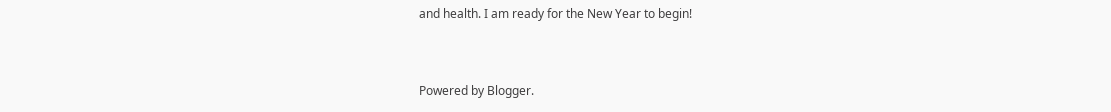and health. I am ready for the New Year to begin!


Powered by Blogger.